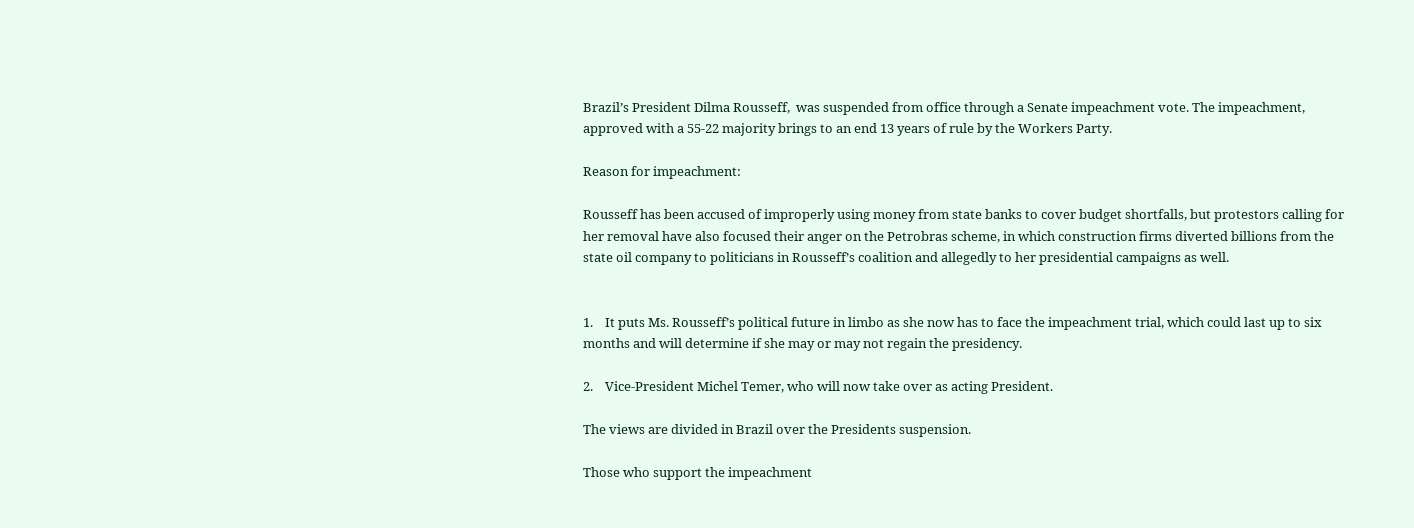Brazil’s President Dilma Rousseff,  was suspended from office through a Senate impeachment vote. The impeachment, approved with a 55-22 majority brings to an end 13 years of rule by the Workers Party.

Reason for impeachment:

Rousseff has been accused of improperly using money from state banks to cover budget shortfalls, but protestors calling for her removal have also focused their anger on the Petrobras scheme, in which construction firms diverted billions from the state oil company to politicians in Rousseff’s coalition and allegedly to her presidential campaigns as well.


1.    It puts Ms. Rousseff’s political future in limbo as she now has to face the impeachment trial, which could last up to six months and will determine if she may or may not regain the presidency.

2.    Vice-President Michel Temer, who will now take over as acting President.

The views are divided in Brazil over the Presidents suspension.

Those who support the impeachment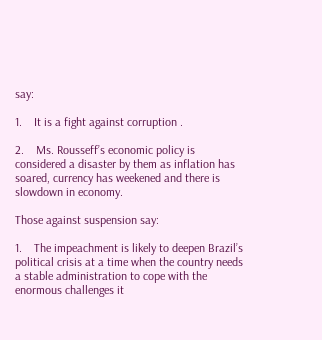say:

1.    It is a fight against corruption .

2.    Ms. Rousseff’s economic policy is considered a disaster by them as inflation has soared, currency has weekened and there is slowdown in economy.

Those against suspension say:

1.    The impeachment is likely to deepen Brazil’s political crisis at a time when the country needs a stable administration to cope with the enormous challenges it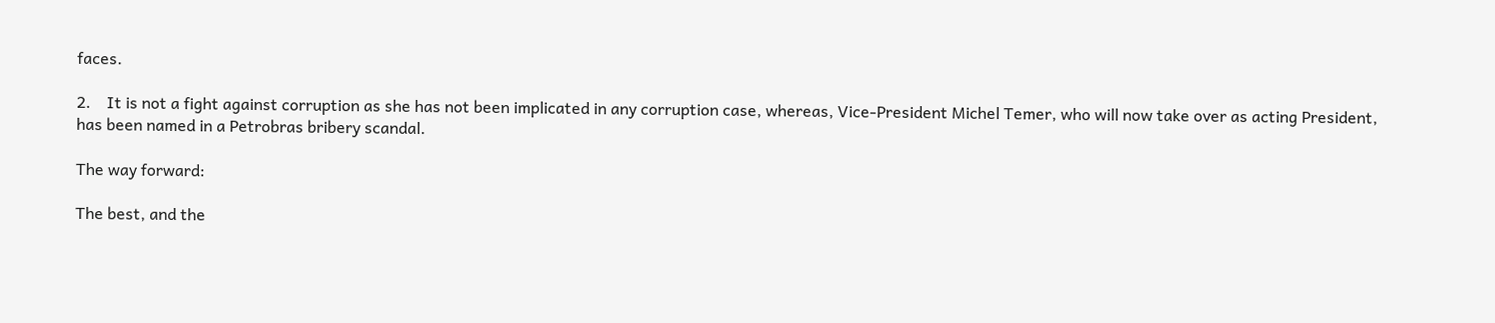faces.

2.    It is not a fight against corruption as she has not been implicated in any corruption case, whereas, Vice-President Michel Temer, who will now take over as acting President, has been named in a Petrobras bribery scandal.

The way forward:

The best, and the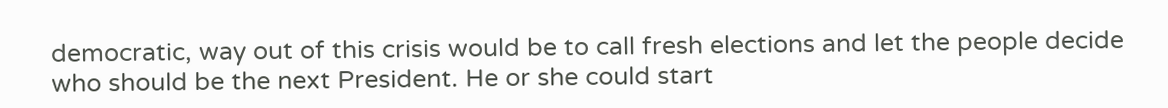democratic, way out of this crisis would be to call fresh elections and let the people decide who should be the next President. He or she could start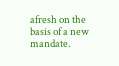afresh on the basis of a new mandate.